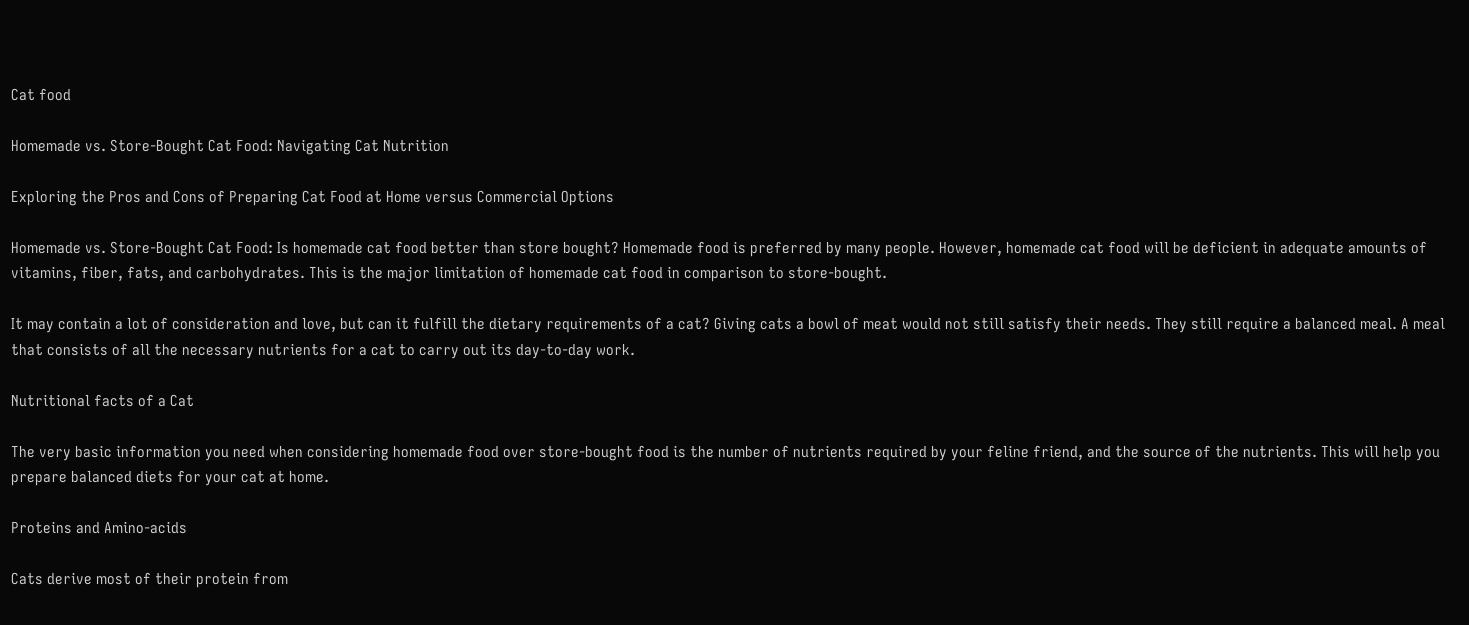Cat food

Homemade vs. Store-Bought Cat Food: Navigating Cat Nutrition

Exploring the Pros and Cons of Preparing Cat Food at Home versus Commercial Options

Homemade vs. Store-Bought Cat Food: Is homemade cat food better than store bought? Homemade food is preferred by many people. However, homemade cat food will be deficient in adequate amounts of vitamins, fiber, fats, and carbohydrates. This is the major limitation of homemade cat food in comparison to store-bought.

It may contain a lot of consideration and love, but can it fulfill the dietary requirements of a cat? Giving cats a bowl of meat would not still satisfy their needs. They still require a balanced meal. A meal that consists of all the necessary nutrients for a cat to carry out its day-to-day work.

Nutritional facts of a Cat

The very basic information you need when considering homemade food over store-bought food is the number of nutrients required by your feline friend, and the source of the nutrients. This will help you prepare balanced diets for your cat at home.

Proteins and Amino-acids

Cats derive most of their protein from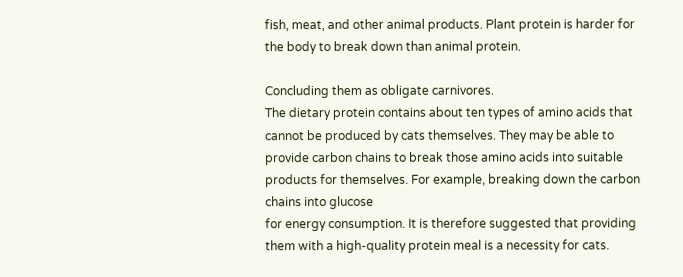fish, meat, and other animal products. Plant protein is harder for the body to break down than animal protein.

Concluding them as obligate carnivores.
The dietary protein contains about ten types of amino acids that cannot be produced by cats themselves. They may be able to provide carbon chains to break those amino acids into suitable products for themselves. For example, breaking down the carbon chains into glucose
for energy consumption. It is therefore suggested that providing them with a high-quality protein meal is a necessity for cats.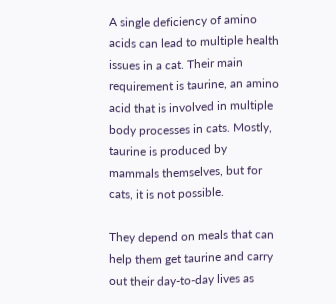A single deficiency of amino acids can lead to multiple health issues in a cat. Their main requirement is taurine, an amino acid that is involved in multiple body processes in cats. Mostly, taurine is produced by mammals themselves, but for cats, it is not possible.

They depend on meals that can help them get taurine and carry out their day-to-day lives as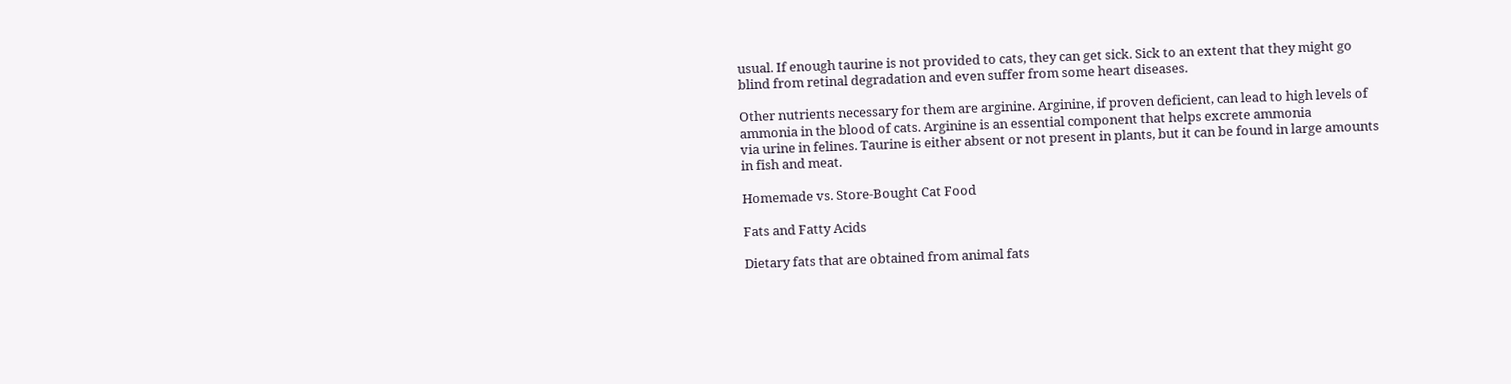usual. If enough taurine is not provided to cats, they can get sick. Sick to an extent that they might go blind from retinal degradation and even suffer from some heart diseases.

Other nutrients necessary for them are arginine. Arginine, if proven deficient, can lead to high levels of ammonia in the blood of cats. Arginine is an essential component that helps excrete ammonia
via urine in felines. Taurine is either absent or not present in plants, but it can be found in large amounts in fish and meat.

Homemade vs. Store-Bought Cat Food

Fats and Fatty Acids

Dietary fats that are obtained from animal fats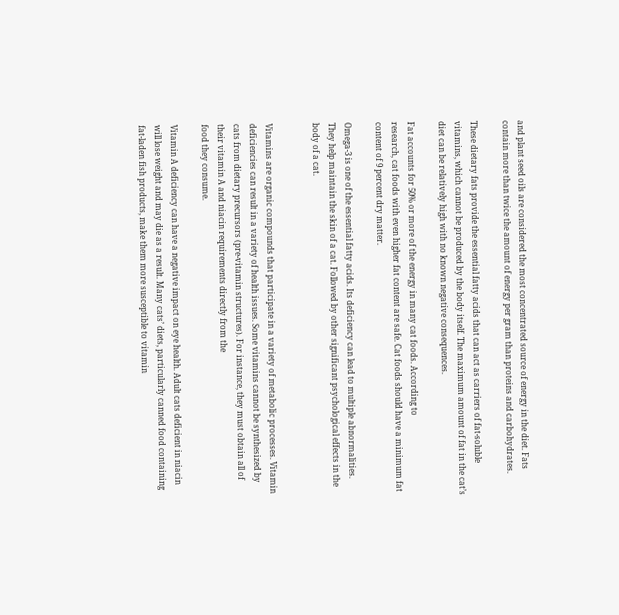and plant seed oils are considered the most concentrated source of energy in the diet. Fats contain more than twice the amount of energy per gram than proteins and carbohydrates.

These dietary fats provide the essential fatty acids that can act as carriers of fat-soluble vitamins, which cannot be produced by the body itself. The maximum amount of fat in the cat’s diet can be relatively high with no known negative consequences.

Fat accounts for 50% or more of the energy in many cat foods. According to
research, cat foods with even higher fat content are safe. Cat foods should have a minimum fat content of 9 percent dry matter.

Omega-3 is one of the essential fatty acids. Its deficiency can lead to multiple abnormalities. They help maintain the skin of a cat. Followed by other significant psychological effects in the
body of a cat.


Vitamins are organic compounds that participate in a variety of metabolic processes. Vitamin deficiencies can result in a variety of health issues. Some vitamins cannot be synthesized by
cats from dietary precursors (pre-vitamin structures). For instance, they must obtain all of their vitamin A and niacin requirements directly from the
food they consume.

Vitamin A deficiency can have a negative impact on eye health. Adult cats deficient in niacin will lose weight and may die as a result. Many cats’ diets, particularly canned food containing fat-laden fish products, make them more susceptible to vitamin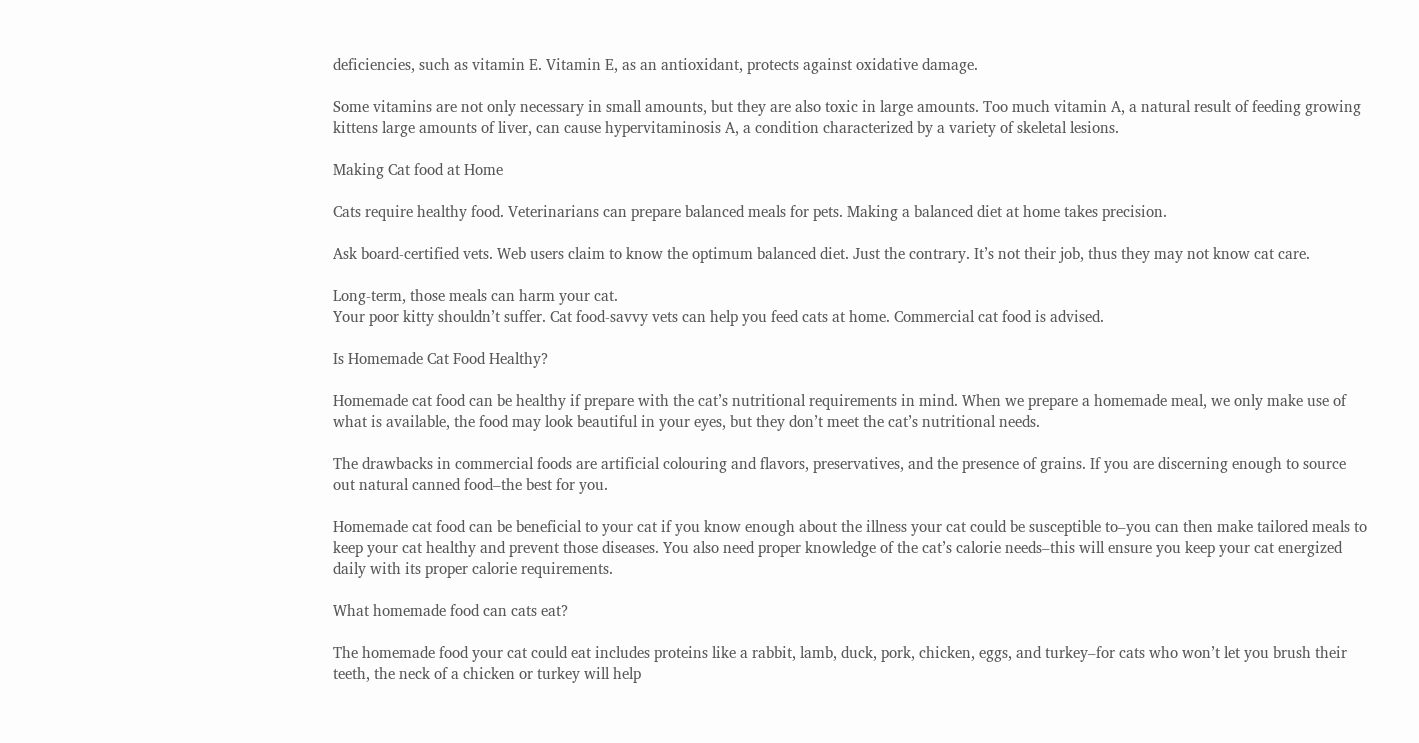deficiencies, such as vitamin E. Vitamin E, as an antioxidant, protects against oxidative damage.

Some vitamins are not only necessary in small amounts, but they are also toxic in large amounts. Too much vitamin A, a natural result of feeding growing kittens large amounts of liver, can cause hypervitaminosis A, a condition characterized by a variety of skeletal lesions.

Making Cat food at Home

Cats require healthy food. Veterinarians can prepare balanced meals for pets. Making a balanced diet at home takes precision.

Ask board-certified vets. Web users claim to know the optimum balanced diet. Just the contrary. It’s not their job, thus they may not know cat care.

Long-term, those meals can harm your cat.
Your poor kitty shouldn’t suffer. Cat food-savvy vets can help you feed cats at home. Commercial cat food is advised.

Is Homemade Cat Food Healthy?

Homemade cat food can be healthy if prepare with the cat’s nutritional requirements in mind. When we prepare a homemade meal, we only make use of what is available, the food may look beautiful in your eyes, but they don’t meet the cat’s nutritional needs.

The drawbacks in commercial foods are artificial colouring and flavors, preservatives, and the presence of grains. If you are discerning enough to source out natural canned food–the best for you.

Homemade cat food can be beneficial to your cat if you know enough about the illness your cat could be susceptible to–you can then make tailored meals to keep your cat healthy and prevent those diseases. You also need proper knowledge of the cat’s calorie needs–this will ensure you keep your cat energized daily with its proper calorie requirements.

What homemade food can cats eat?

The homemade food your cat could eat includes proteins like a rabbit, lamb, duck, pork, chicken, eggs, and turkey–for cats who won’t let you brush their teeth, the neck of a chicken or turkey will help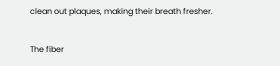clean out plaques, making their breath fresher.

The fiber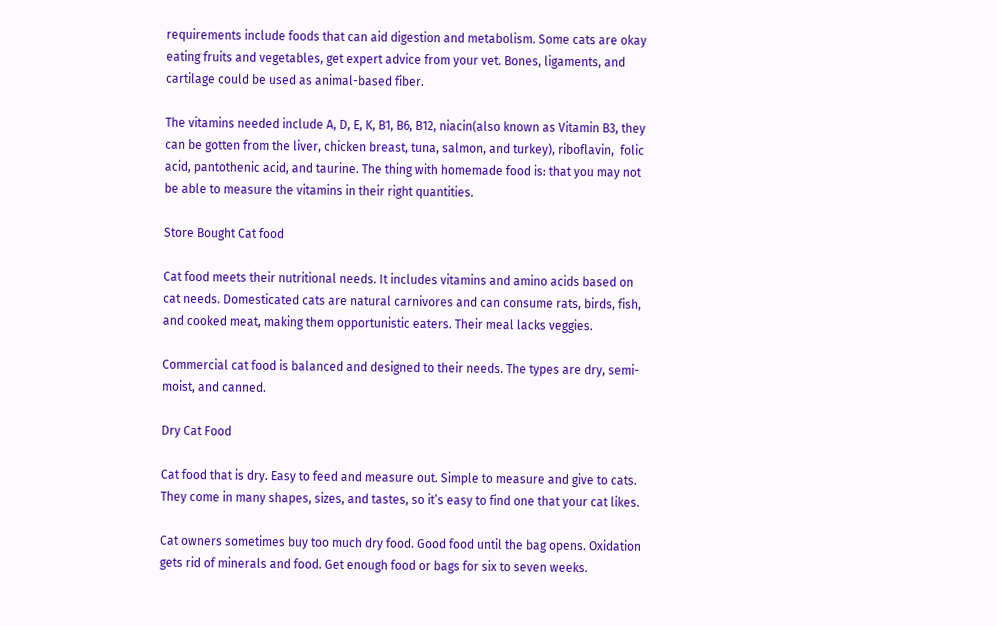requirements include foods that can aid digestion and metabolism. Some cats are okay eating fruits and vegetables, get expert advice from your vet. Bones, ligaments, and cartilage could be used as animal-based fiber.

The vitamins needed include A, D, E, K, B1, B6, B12, niacin(also known as Vitamin B3, they can be gotten from the liver, chicken breast, tuna, salmon, and turkey), riboflavin,  folic acid, pantothenic acid, and taurine. The thing with homemade food is: that you may not be able to measure the vitamins in their right quantities.

Store Bought Cat food

Cat food meets their nutritional needs. It includes vitamins and amino acids based on cat needs. Domesticated cats are natural carnivores and can consume rats, birds, fish, and cooked meat, making them opportunistic eaters. Their meal lacks veggies.

Commercial cat food is balanced and designed to their needs. The types are dry, semi-moist, and canned.

Dry Cat Food

Cat food that is dry. Easy to feed and measure out. Simple to measure and give to cats. They come in many shapes, sizes, and tastes, so it’s easy to find one that your cat likes.

Cat owners sometimes buy too much dry food. Good food until the bag opens. Oxidation gets rid of minerals and food. Get enough food or bags for six to seven weeks.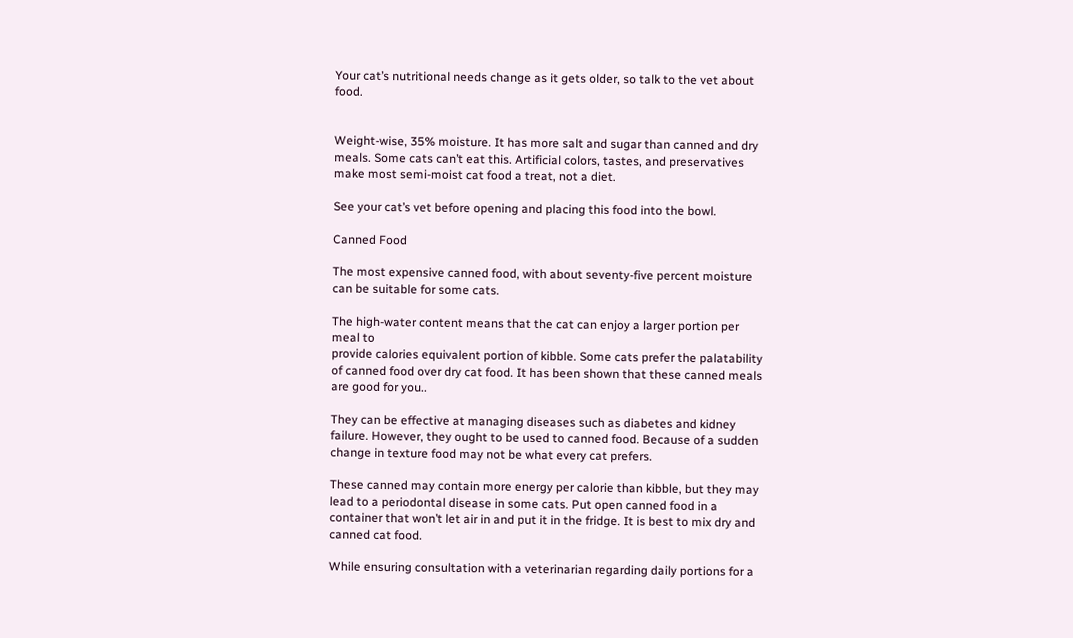Your cat’s nutritional needs change as it gets older, so talk to the vet about food.


Weight-wise, 35% moisture. It has more salt and sugar than canned and dry meals. Some cats can’t eat this. Artificial colors, tastes, and preservatives make most semi-moist cat food a treat, not a diet.

See your cat’s vet before opening and placing this food into the bowl.

Canned Food

The most expensive canned food, with about seventy-five percent moisture can be suitable for some cats.

The high-water content means that the cat can enjoy a larger portion per meal to
provide calories equivalent portion of kibble. Some cats prefer the palatability of canned food over dry cat food. It has been shown that these canned meals are good for you..

They can be effective at managing diseases such as diabetes and kidney failure. However, they ought to be used to canned food. Because of a sudden change in texture food may not be what every cat prefers.

These canned may contain more energy per calorie than kibble, but they may lead to a periodontal disease in some cats. Put open canned food in a container that won’t let air in and put it in the fridge. It is best to mix dry and canned cat food.

While ensuring consultation with a veterinarian regarding daily portions for a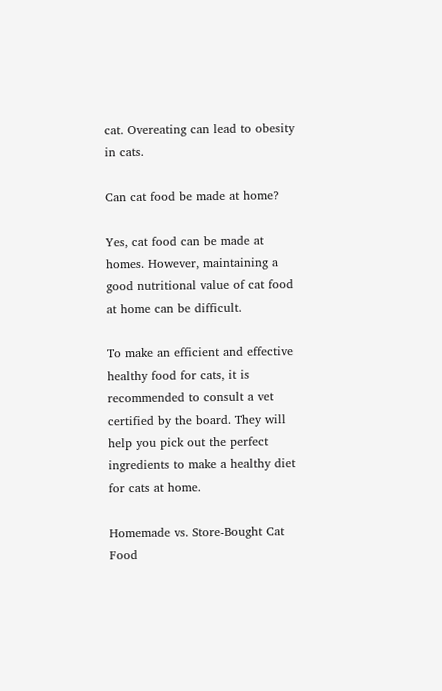cat. Overeating can lead to obesity in cats.

Can cat food be made at home?

Yes, cat food can be made at homes. However, maintaining a good nutritional value of cat food at home can be difficult.

To make an efficient and effective healthy food for cats, it is recommended to consult a vet certified by the board. They will help you pick out the perfect ingredients to make a healthy diet for cats at home.

Homemade vs. Store-Bought Cat Food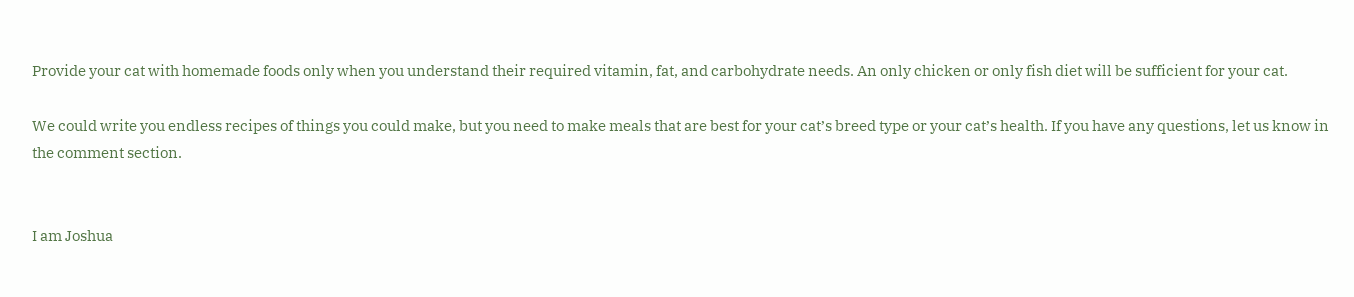Provide your cat with homemade foods only when you understand their required vitamin, fat, and carbohydrate needs. An only chicken or only fish diet will be sufficient for your cat.

We could write you endless recipes of things you could make, but you need to make meals that are best for your cat’s breed type or your cat’s health. If you have any questions, let us know in the comment section.


I am Joshua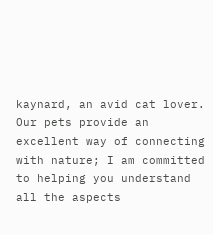kaynard, an avid cat lover. Our pets provide an excellent way of connecting with nature; I am committed to helping you understand all the aspects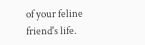of your feline friend's life.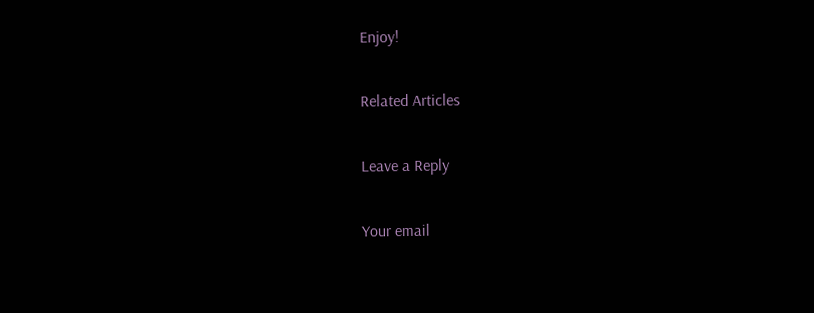Enjoy!

Related Articles

Leave a Reply

Your email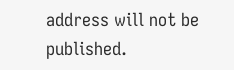address will not be published.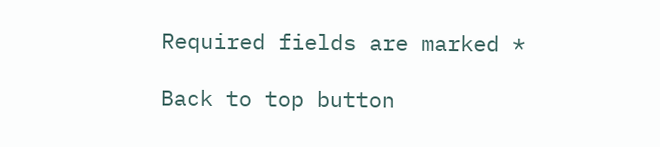Required fields are marked *

Back to top button